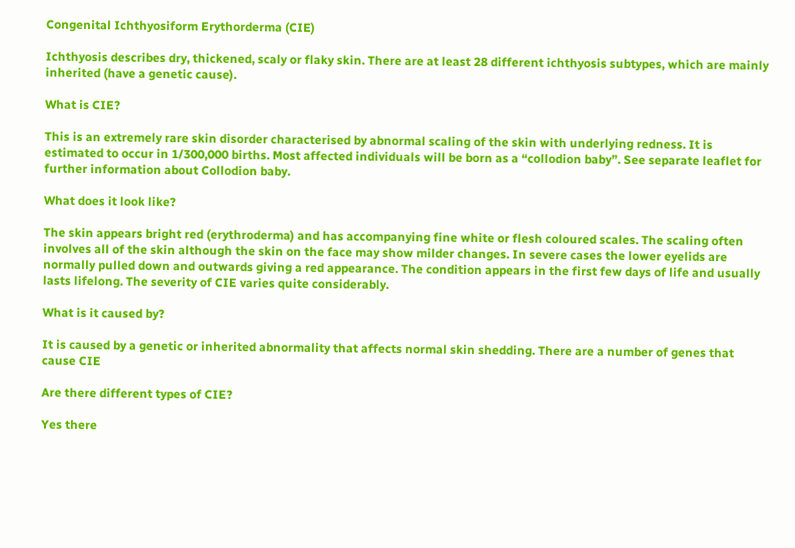Congenital Ichthyosiform Erythorderma (CIE)

Ichthyosis describes dry, thickened, scaly or flaky skin. There are at least 28 different ichthyosis subtypes, which are mainly inherited (have a genetic cause).

What is CIE?

This is an extremely rare skin disorder characterised by abnormal scaling of the skin with underlying redness. It is estimated to occur in 1/300,000 births. Most affected individuals will be born as a “collodion baby”. See separate leaflet for further information about Collodion baby.

What does it look like?

The skin appears bright red (erythroderma) and has accompanying fine white or flesh coloured scales. The scaling often involves all of the skin although the skin on the face may show milder changes. In severe cases the lower eyelids are normally pulled down and outwards giving a red appearance. The condition appears in the first few days of life and usually lasts lifelong. The severity of CIE varies quite considerably.

What is it caused by?

It is caused by a genetic or inherited abnormality that affects normal skin shedding. There are a number of genes that cause CIE

Are there different types of CIE?

Yes there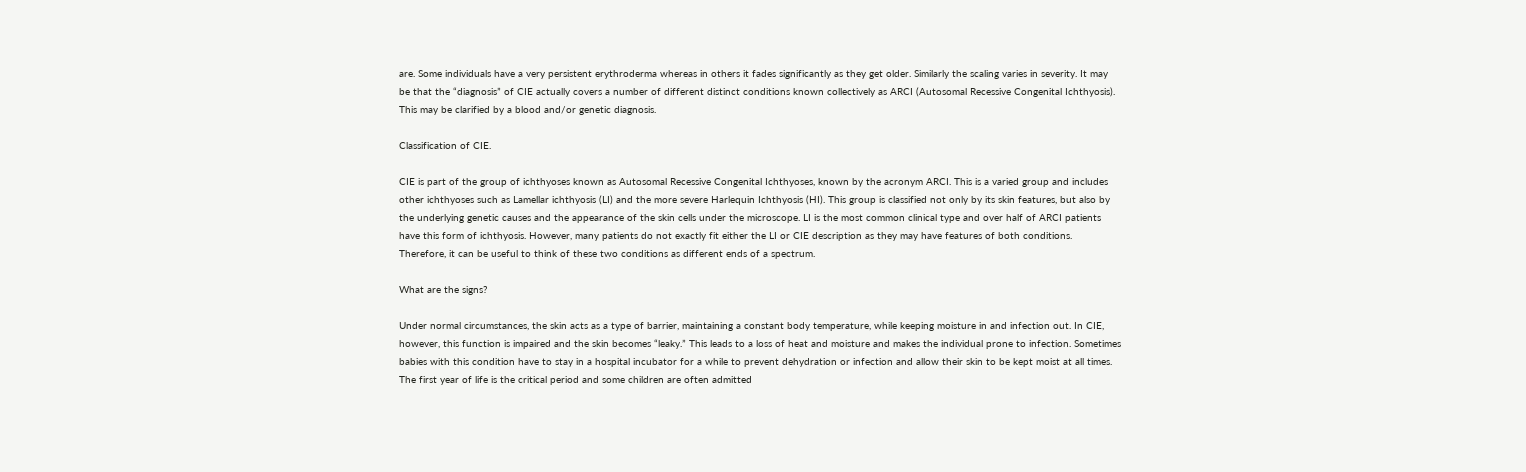are. Some individuals have a very persistent erythroderma whereas in others it fades significantly as they get older. Similarly the scaling varies in severity. It may be that the “diagnosis” of CIE actually covers a number of different distinct conditions known collectively as ARCI (Autosomal Recessive Congenital Ichthyosis). This may be clarified by a blood and/or genetic diagnosis.

Classification of CIE.

CIE is part of the group of ichthyoses known as Autosomal Recessive Congenital Ichthyoses, known by the acronym ARCI. This is a varied group and includes other ichthyoses such as Lamellar ichthyosis (LI) and the more severe Harlequin Ichthyosis (HI). This group is classified not only by its skin features, but also by the underlying genetic causes and the appearance of the skin cells under the microscope. LI is the most common clinical type and over half of ARCI patients have this form of ichthyosis. However, many patients do not exactly fit either the LI or CIE description as they may have features of both conditions. Therefore, it can be useful to think of these two conditions as different ends of a spectrum.

What are the signs?

Under normal circumstances, the skin acts as a type of barrier, maintaining a constant body temperature, while keeping moisture in and infection out. In CIE, however, this function is impaired and the skin becomes “leaky.” This leads to a loss of heat and moisture and makes the individual prone to infection. Sometimes babies with this condition have to stay in a hospital incubator for a while to prevent dehydration or infection and allow their skin to be kept moist at all times. The first year of life is the critical period and some children are often admitted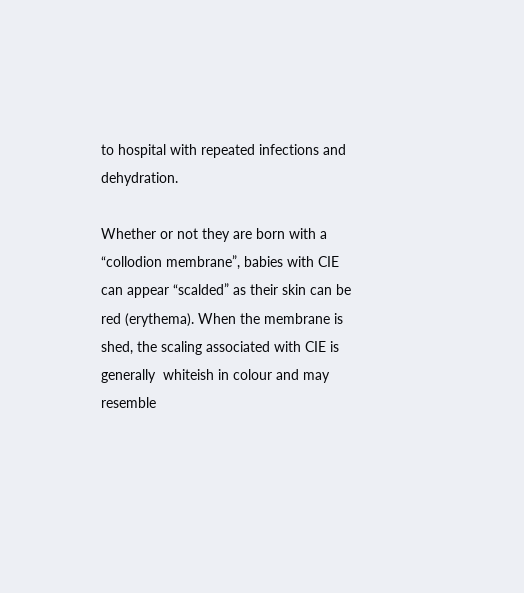to hospital with repeated infections and dehydration.

Whether or not they are born with a “collodion membrane”, babies with CIE can appear “scalded” as their skin can be red (erythema). When the membrane is shed, the scaling associated with CIE is generally  whiteish in colour and may resemble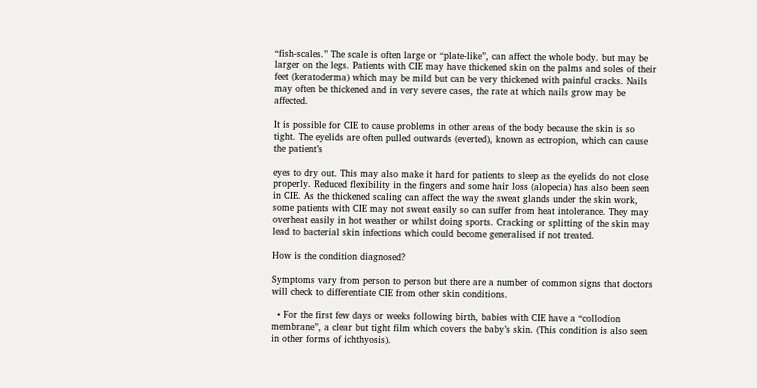“fish-scales.” The scale is often large or “plate-like”, can affect the whole body. but may be larger on the legs. Patients with CIE may have thickened skin on the palms and soles of their feet (keratoderma) which may be mild but can be very thickened with painful cracks. Nails may often be thickened and in very severe cases, the rate at which nails grow may be affected.

It is possible for CIE to cause problems in other areas of the body because the skin is so tight. The eyelids are often pulled outwards (everted), known as ectropion, which can cause the patient’s

eyes to dry out. This may also make it hard for patients to sleep as the eyelids do not close properly. Reduced flexibility in the fingers and some hair loss (alopecia) has also been seen in CIE. As the thickened scaling can affect the way the sweat glands under the skin work, some patients with CIE may not sweat easily so can suffer from heat intolerance. They may overheat easily in hot weather or whilst doing sports. Cracking or splitting of the skin may lead to bacterial skin infections which could become generalised if not treated.

How is the condition diagnosed?

Symptoms vary from person to person but there are a number of common signs that doctors will check to differentiate CIE from other skin conditions.

  • For the first few days or weeks following birth, babies with CIE have a “collodion membrane”, a clear but tight film which covers the baby’s skin. (This condition is also seen in other forms of ichthyosis).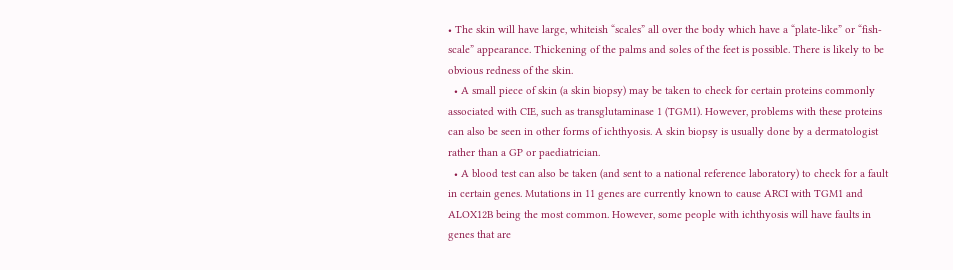• The skin will have large, whiteish “scales” all over the body which have a “plate-like” or “fish-scale” appearance. Thickening of the palms and soles of the feet is possible. There is likely to be obvious redness of the skin.
  • A small piece of skin (a skin biopsy) may be taken to check for certain proteins commonly associated with CIE, such as transglutaminase 1 (TGM1). However, problems with these proteins can also be seen in other forms of ichthyosis. A skin biopsy is usually done by a dermatologist rather than a GP or paediatrician.
  • A blood test can also be taken (and sent to a national reference laboratory) to check for a fault in certain genes. Mutations in 11 genes are currently known to cause ARCI with TGM1 and ALOX12B being the most common. However, some people with ichthyosis will have faults in genes that are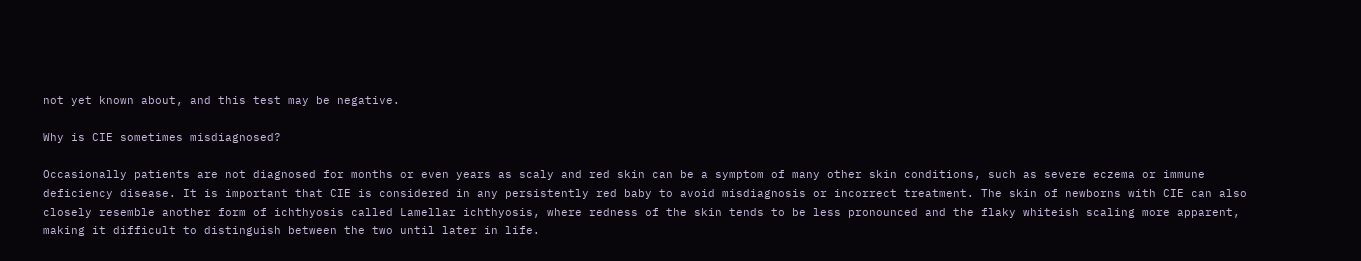not yet known about, and this test may be negative.

Why is CIE sometimes misdiagnosed?

Occasionally patients are not diagnosed for months or even years as scaly and red skin can be a symptom of many other skin conditions, such as severe eczema or immune deficiency disease. It is important that CIE is considered in any persistently red baby to avoid misdiagnosis or incorrect treatment. The skin of newborns with CIE can also closely resemble another form of ichthyosis called Lamellar ichthyosis, where redness of the skin tends to be less pronounced and the flaky whiteish scaling more apparent, making it difficult to distinguish between the two until later in life.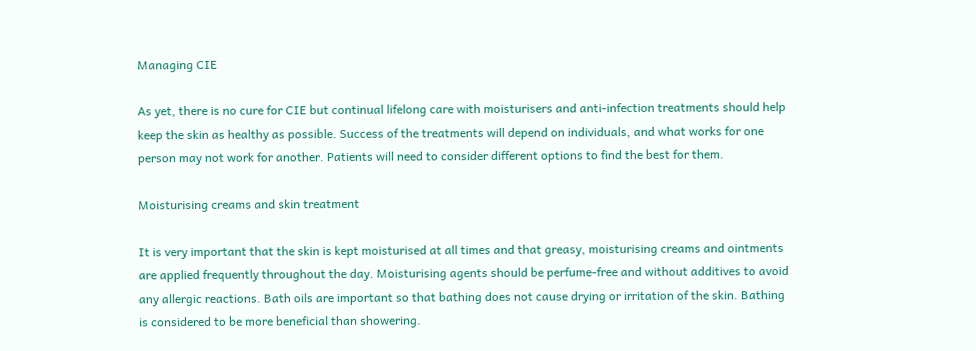Managing CIE

As yet, there is no cure for CIE but continual lifelong care with moisturisers and anti-infection treatments should help keep the skin as healthy as possible. Success of the treatments will depend on individuals, and what works for one person may not work for another. Patients will need to consider different options to find the best for them.

Moisturising creams and skin treatment

It is very important that the skin is kept moisturised at all times and that greasy, moisturising creams and ointments are applied frequently throughout the day. Moisturising agents should be perfume-free and without additives to avoid any allergic reactions. Bath oils are important so that bathing does not cause drying or irritation of the skin. Bathing is considered to be more beneficial than showering.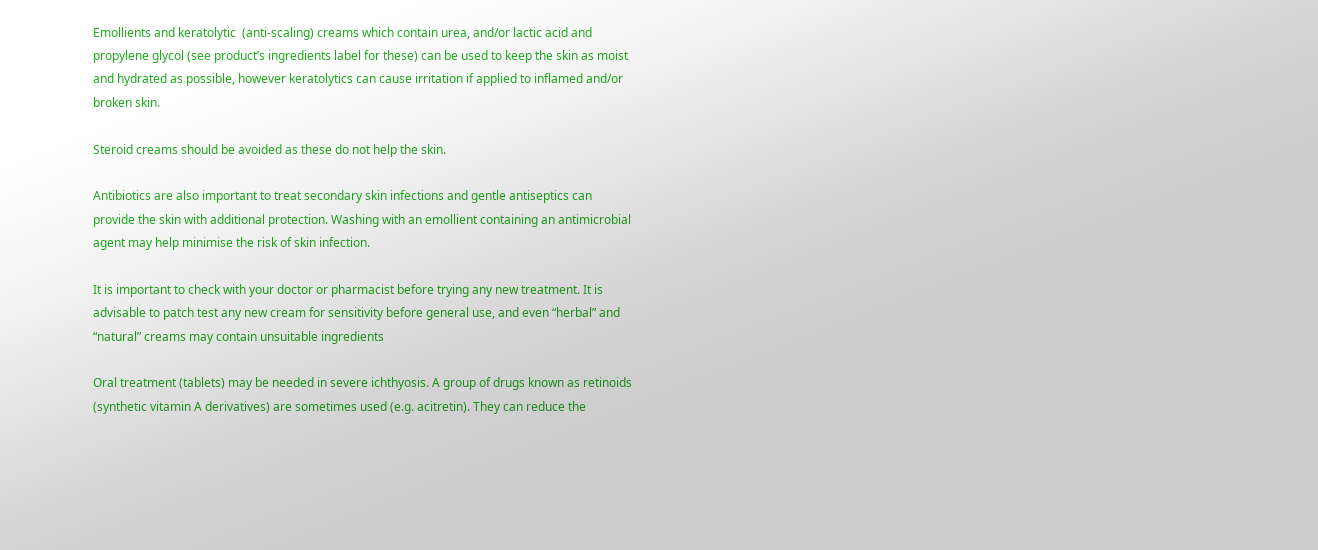Emollients and keratolytic  (anti-scaling) creams which contain urea, and/or lactic acid and propylene glycol (see product’s ingredients label for these) can be used to keep the skin as moist and hydrated as possible, however keratolytics can cause irritation if applied to inflamed and/or broken skin.

Steroid creams should be avoided as these do not help the skin.

Antibiotics are also important to treat secondary skin infections and gentle antiseptics can provide the skin with additional protection. Washing with an emollient containing an antimicrobial agent may help minimise the risk of skin infection.

It is important to check with your doctor or pharmacist before trying any new treatment. It is advisable to patch test any new cream for sensitivity before general use, and even “herbal” and “natural” creams may contain unsuitable ingredients

Oral treatment (tablets) may be needed in severe ichthyosis. A group of drugs known as retinoids (synthetic vitamin A derivatives) are sometimes used (e.g. acitretin). They can reduce the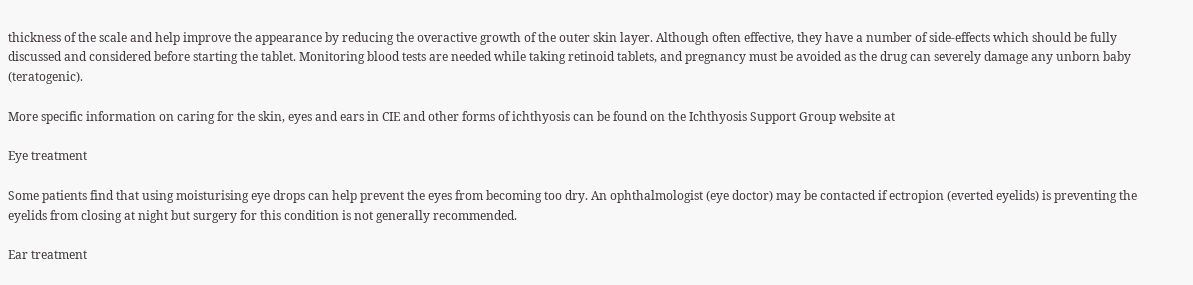thickness of the scale and help improve the appearance by reducing the overactive growth of the outer skin layer. Although often effective, they have a number of side-effects which should be fully discussed and considered before starting the tablet. Monitoring blood tests are needed while taking retinoid tablets, and pregnancy must be avoided as the drug can severely damage any unborn baby (teratogenic).

More specific information on caring for the skin, eyes and ears in CIE and other forms of ichthyosis can be found on the Ichthyosis Support Group website at

Eye treatment

Some patients find that using moisturising eye drops can help prevent the eyes from becoming too dry. An ophthalmologist (eye doctor) may be contacted if ectropion (everted eyelids) is preventing the eyelids from closing at night but surgery for this condition is not generally recommended.

Ear treatment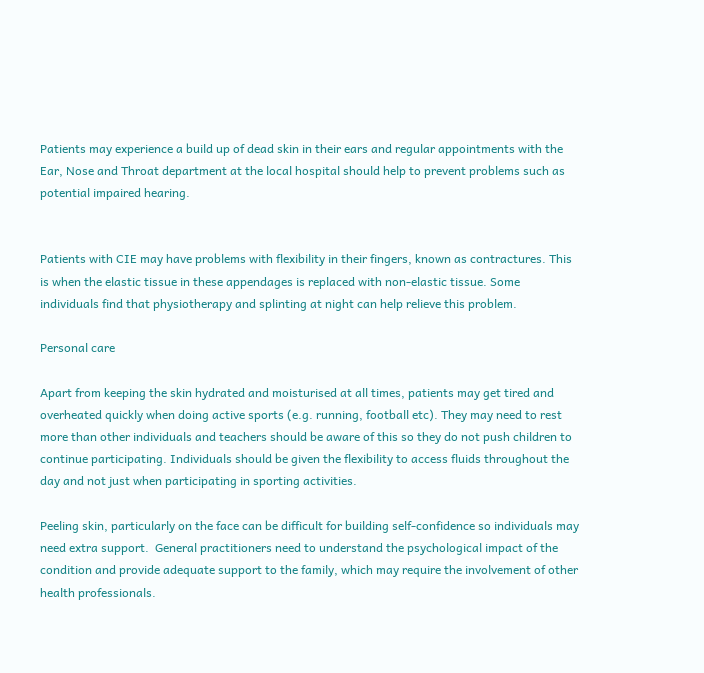Patients may experience a build up of dead skin in their ears and regular appointments with the Ear, Nose and Throat department at the local hospital should help to prevent problems such as potential impaired hearing.


Patients with CIE may have problems with flexibility in their fingers, known as contractures. This is when the elastic tissue in these appendages is replaced with non-elastic tissue. Some individuals find that physiotherapy and splinting at night can help relieve this problem.

Personal care

Apart from keeping the skin hydrated and moisturised at all times, patients may get tired and overheated quickly when doing active sports (e.g. running, football etc). They may need to rest more than other individuals and teachers should be aware of this so they do not push children to continue participating. Individuals should be given the flexibility to access fluids throughout the day and not just when participating in sporting activities.

Peeling skin, particularly on the face can be difficult for building self-confidence so individuals may need extra support.  General practitioners need to understand the psychological impact of the condition and provide adequate support to the family, which may require the involvement of other health professionals.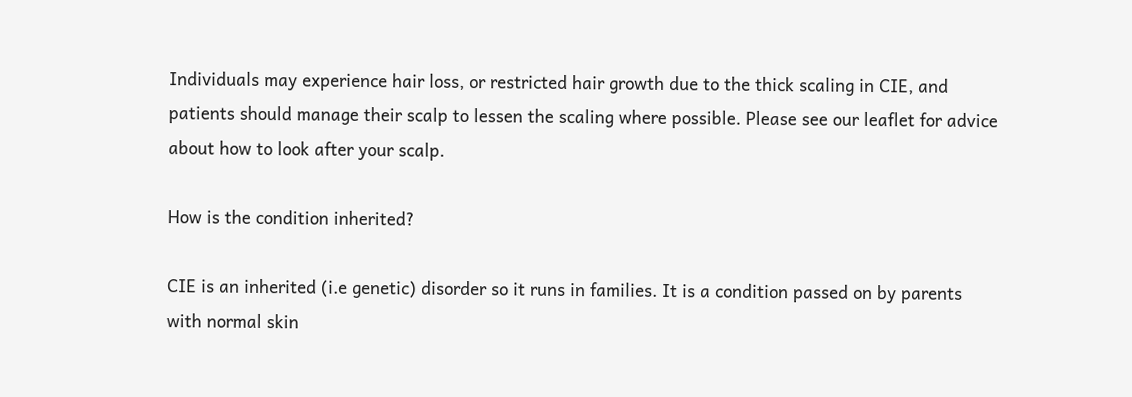Individuals may experience hair loss, or restricted hair growth due to the thick scaling in CIE, and patients should manage their scalp to lessen the scaling where possible. Please see our leaflet for advice about how to look after your scalp.

How is the condition inherited?

CIE is an inherited (i.e genetic) disorder so it runs in families. It is a condition passed on by parents with normal skin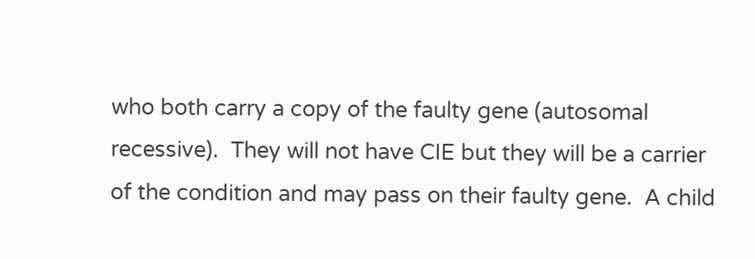who both carry a copy of the faulty gene (autosomal recessive).  They will not have CIE but they will be a carrier of the condition and may pass on their faulty gene.  A child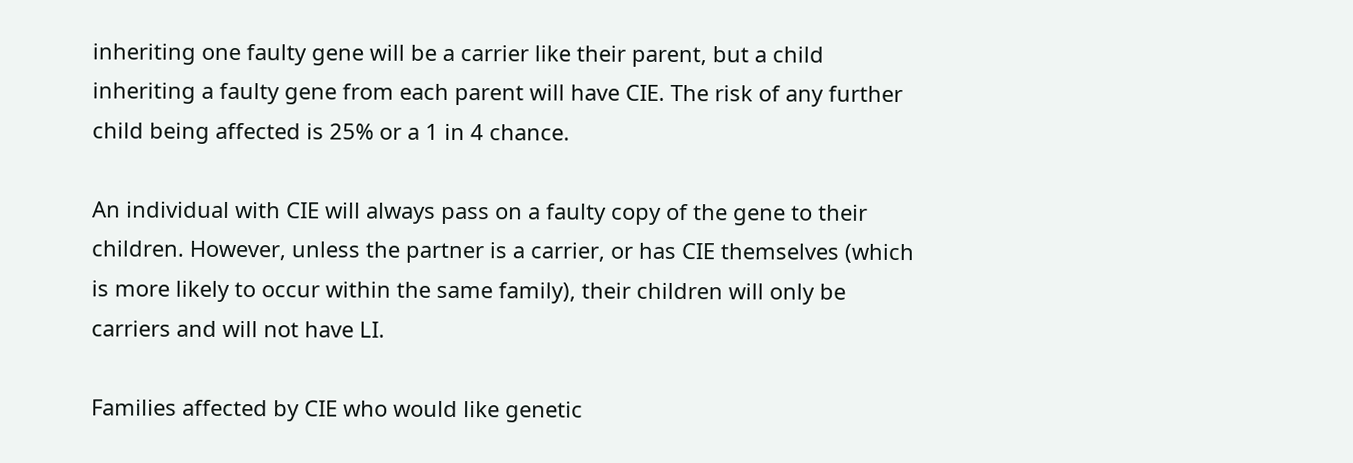inheriting one faulty gene will be a carrier like their parent, but a child inheriting a faulty gene from each parent will have CIE. The risk of any further child being affected is 25% or a 1 in 4 chance.

An individual with CIE will always pass on a faulty copy of the gene to their children. However, unless the partner is a carrier, or has CIE themselves (which is more likely to occur within the same family), their children will only be carriers and will not have LI.

Families affected by CIE who would like genetic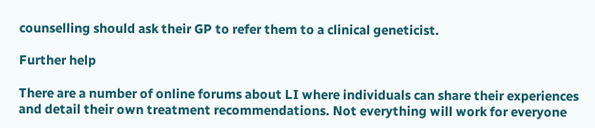counselling should ask their GP to refer them to a clinical geneticist.

Further help

There are a number of online forums about LI where individuals can share their experiences and detail their own treatment recommendations. Not everything will work for everyone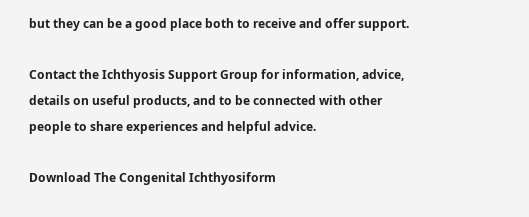but they can be a good place both to receive and offer support.

Contact the Ichthyosis Support Group for information, advice, details on useful products, and to be connected with other people to share experiences and helpful advice.

Download The Congenital Ichthyosiform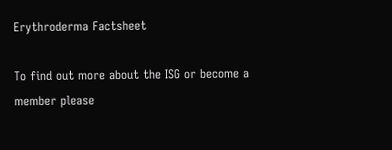Erythroderma Factsheet

To find out more about the ISG or become a member please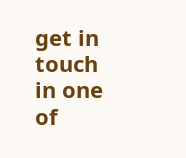get in touch in one of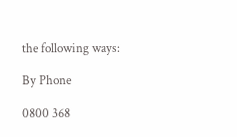the following ways:

By Phone

0800 368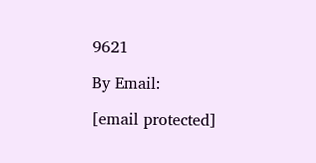9621

By Email:

[email protected]